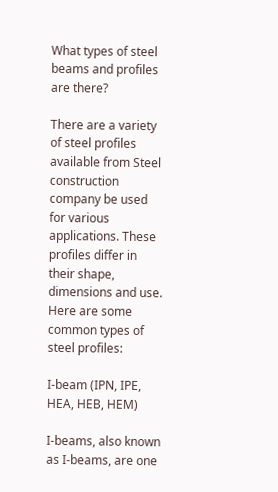What types of steel beams and profiles are there?

There are a variety of steel profiles available from Steel construction company be used for various applications. These profiles differ in their shape, dimensions and use. Here are some common types of steel profiles:

I-beam (IPN, IPE, HEA, HEB, HEM)

I-beams, also known as I-beams, are one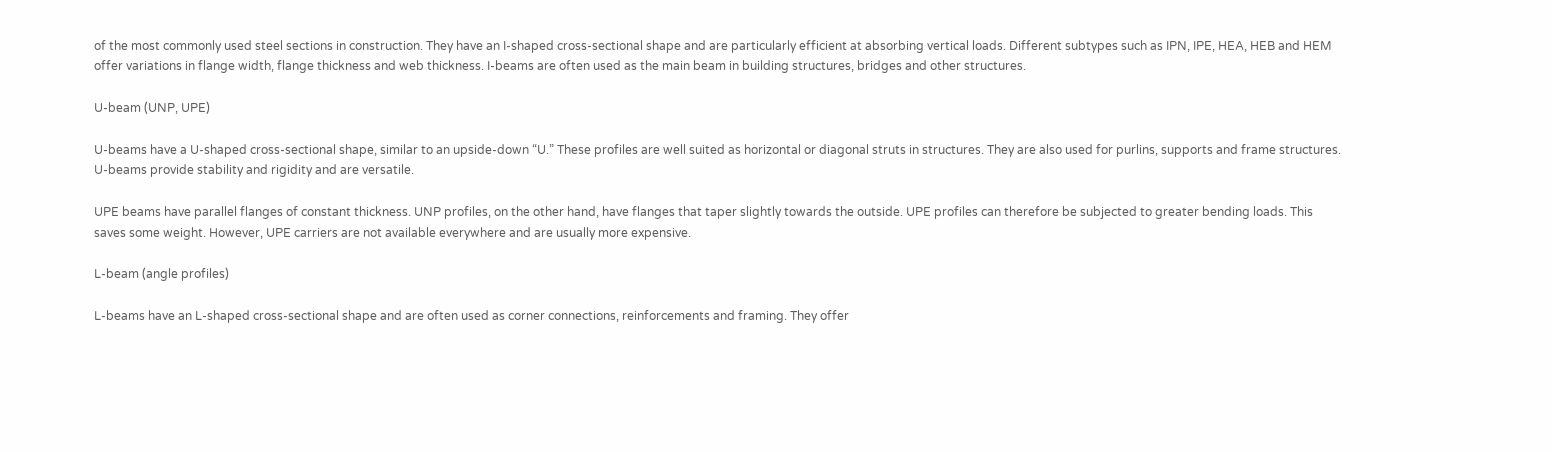of the most commonly used steel sections in construction. They have an I-shaped cross-sectional shape and are particularly efficient at absorbing vertical loads. Different subtypes such as IPN, IPE, HEA, HEB and HEM offer variations in flange width, flange thickness and web thickness. I-beams are often used as the main beam in building structures, bridges and other structures.

U-beam (UNP, UPE)

U-beams have a U-shaped cross-sectional shape, similar to an upside-down “U.” These profiles are well suited as horizontal or diagonal struts in structures. They are also used for purlins, supports and frame structures. U-beams provide stability and rigidity and are versatile.

UPE beams have parallel flanges of constant thickness. UNP profiles, on the other hand, have flanges that taper slightly towards the outside. UPE profiles can therefore be subjected to greater bending loads. This saves some weight. However, UPE carriers are not available everywhere and are usually more expensive.

L-beam (angle profiles)

L-beams have an L-shaped cross-sectional shape and are often used as corner connections, reinforcements and framing. They offer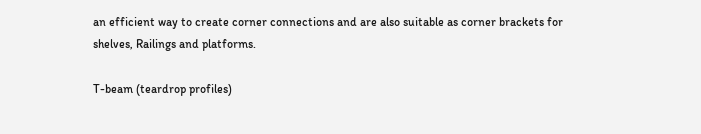an efficient way to create corner connections and are also suitable as corner brackets for shelves, Railings and platforms.

T-beam (teardrop profiles)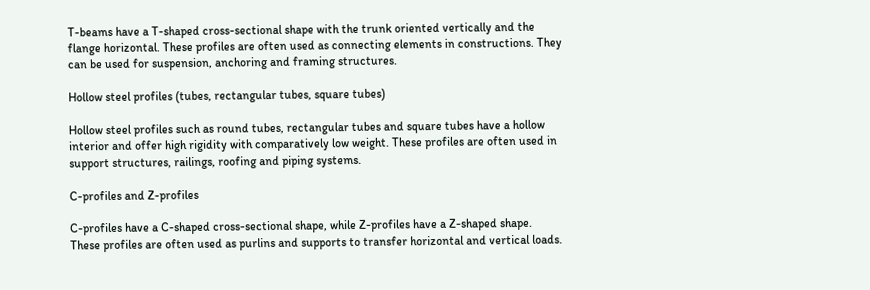T-beams have a T-shaped cross-sectional shape with the trunk oriented vertically and the flange horizontal. These profiles are often used as connecting elements in constructions. They can be used for suspension, anchoring and framing structures.

Hollow steel profiles (tubes, rectangular tubes, square tubes)

Hollow steel profiles such as round tubes, rectangular tubes and square tubes have a hollow interior and offer high rigidity with comparatively low weight. These profiles are often used in support structures, railings, roofing and piping systems.

C-profiles and Z-profiles

C-profiles have a C-shaped cross-sectional shape, while Z-profiles have a Z-shaped shape. These profiles are often used as purlins and supports to transfer horizontal and vertical loads.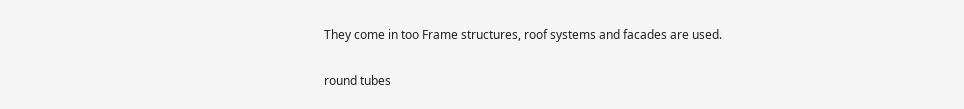They come in too Frame structures, roof systems and facades are used.

round tubes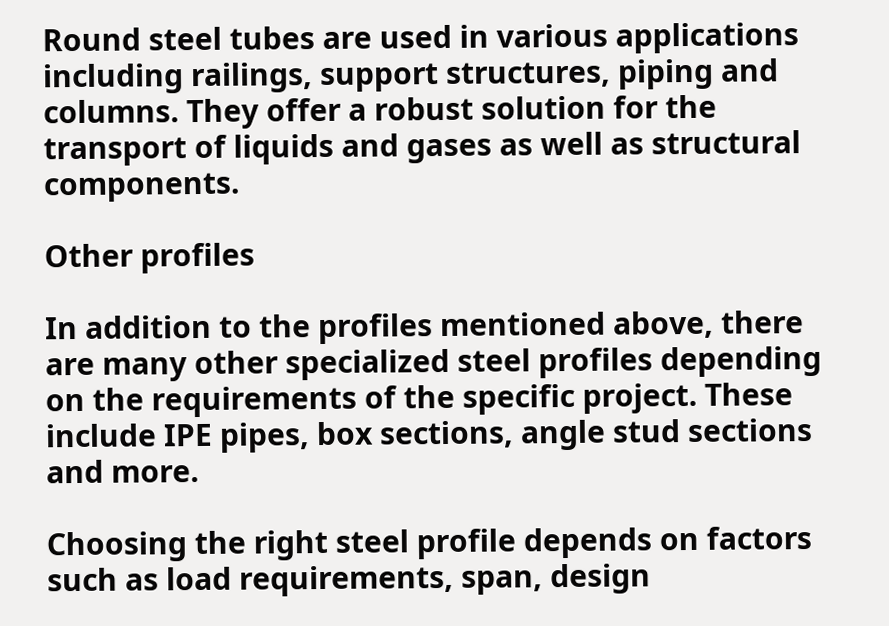Round steel tubes are used in various applications including railings, support structures, piping and columns. They offer a robust solution for the transport of liquids and gases as well as structural components.

Other profiles

In addition to the profiles mentioned above, there are many other specialized steel profiles depending on the requirements of the specific project. These include IPE pipes, box sections, angle stud sections and more.

Choosing the right steel profile depends on factors such as load requirements, span, design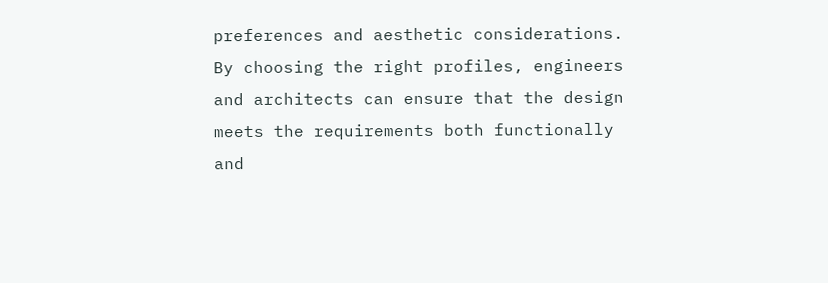preferences and aesthetic considerations. By choosing the right profiles, engineers and architects can ensure that the design meets the requirements both functionally and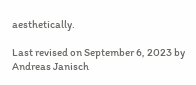aesthetically.

Last revised on September 6, 2023 by Andreas Janisch